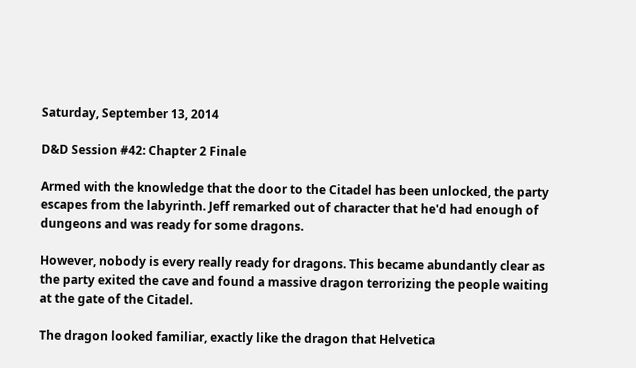Saturday, September 13, 2014

D&D Session #42: Chapter 2 Finale

Armed with the knowledge that the door to the Citadel has been unlocked, the party escapes from the labyrinth. Jeff remarked out of character that he'd had enough of dungeons and was ready for some dragons.

However, nobody is every really ready for dragons. This became abundantly clear as the party exited the cave and found a massive dragon terrorizing the people waiting at the gate of the Citadel.

The dragon looked familiar, exactly like the dragon that Helvetica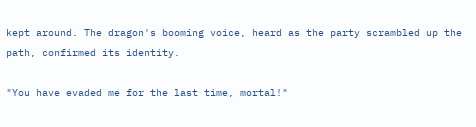kept around. The dragon's booming voice, heard as the party scrambled up the path, confirmed its identity.

"You have evaded me for the last time, mortal!"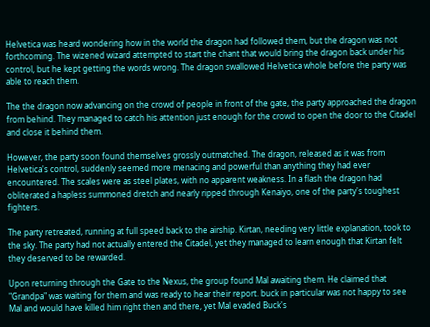Helvetica was heard wondering how in the world the dragon had followed them, but the dragon was not forthcoming. The wizened wizard attempted to start the chant that would bring the dragon back under his control, but he kept getting the words wrong. The dragon swallowed Helvetica whole before the party was able to reach them.

The the dragon now advancing on the crowd of people in front of the gate, the party approached the dragon from behind. They managed to catch his attention just enough for the crowd to open the door to the Citadel and close it behind them.

However, the party soon found themselves grossly outmatched. The dragon, released as it was from Helvetica's control, suddenly seemed more menacing and powerful than anything they had ever encountered. The scales were as steel plates, with no apparent weakness. In a flash the dragon had obliterated a hapless summoned dretch and nearly ripped through Kenaiyo, one of the party's toughest fighters.

The party retreated, running at full speed back to the airship. Kirtan, needing very little explanation, took to the sky. The party had not actually entered the Citadel, yet they managed to learn enough that Kirtan felt they deserved to be rewarded.

Upon returning through the Gate to the Nexus, the group found Mal awaiting them. He claimed that "Grandpa" was waiting for them and was ready to hear their report. buck in particular was not happy to see Mal and would have killed him right then and there, yet Mal evaded Buck's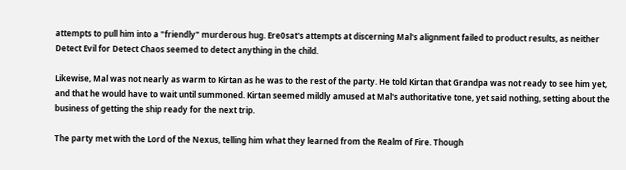attempts to pull him into a "friendly" murderous hug. Ere0sat's attempts at discerning Mal's alignment failed to product results, as neither Detect Evil for Detect Chaos seemed to detect anything in the child.

Likewise, Mal was not nearly as warm to Kirtan as he was to the rest of the party. He told Kirtan that Grandpa was not ready to see him yet, and that he would have to wait until summoned. Kirtan seemed mildly amused at Mal's authoritative tone, yet said nothing, setting about the business of getting the ship ready for the next trip.

The party met with the Lord of the Nexus, telling him what they learned from the Realm of Fire. Though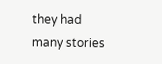they had many stories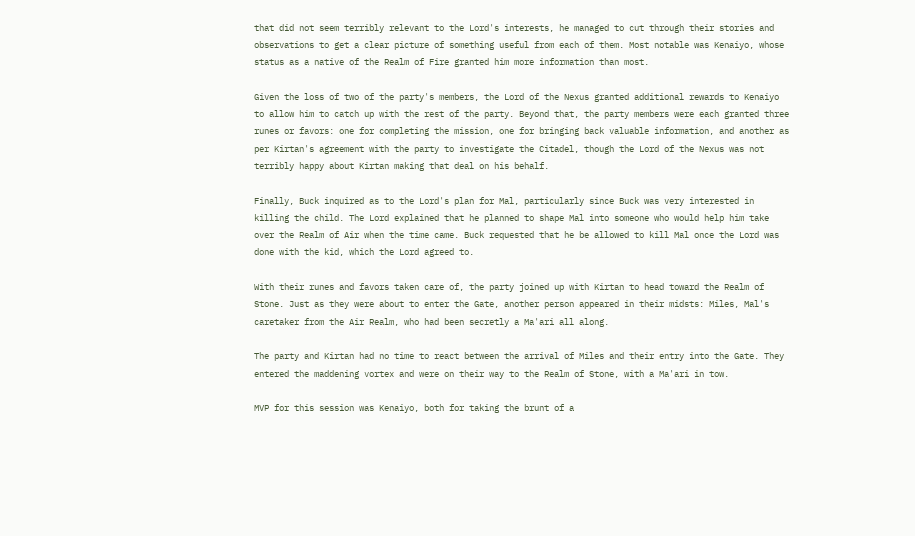that did not seem terribly relevant to the Lord's interests, he managed to cut through their stories and observations to get a clear picture of something useful from each of them. Most notable was Kenaiyo, whose status as a native of the Realm of Fire granted him more information than most.

Given the loss of two of the party's members, the Lord of the Nexus granted additional rewards to Kenaiyo to allow him to catch up with the rest of the party. Beyond that, the party members were each granted three runes or favors: one for completing the mission, one for bringing back valuable information, and another as per Kirtan's agreement with the party to investigate the Citadel, though the Lord of the Nexus was not terribly happy about Kirtan making that deal on his behalf.

Finally, Buck inquired as to the Lord's plan for Mal, particularly since Buck was very interested in killing the child. The Lord explained that he planned to shape Mal into someone who would help him take over the Realm of Air when the time came. Buck requested that he be allowed to kill Mal once the Lord was done with the kid, which the Lord agreed to.

With their runes and favors taken care of, the party joined up with Kirtan to head toward the Realm of Stone. Just as they were about to enter the Gate, another person appeared in their midsts: Miles, Mal's caretaker from the Air Realm, who had been secretly a Ma'ari all along.

The party and Kirtan had no time to react between the arrival of Miles and their entry into the Gate. They entered the maddening vortex and were on their way to the Realm of Stone, with a Ma'ari in tow.

MVP for this session was Kenaiyo, both for taking the brunt of a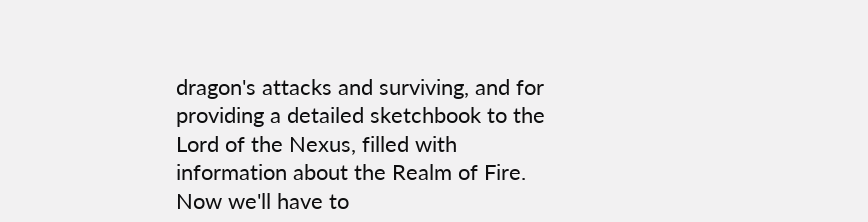dragon's attacks and surviving, and for providing a detailed sketchbook to the Lord of the Nexus, filled with information about the Realm of Fire. Now we'll have to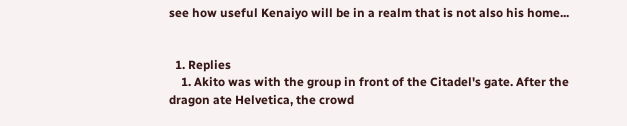see how useful Kenaiyo will be in a realm that is not also his home...


  1. Replies
    1. Akito was with the group in front of the Citadel's gate. After the dragon ate Helvetica, the crowd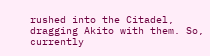rushed into the Citadel, dragging Akito with them. So, currently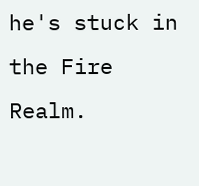he's stuck in the Fire Realm.